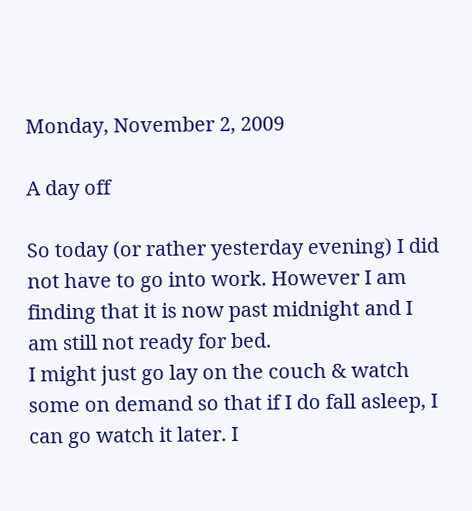Monday, November 2, 2009

A day off

So today (or rather yesterday evening) I did not have to go into work. However I am finding that it is now past midnight and I am still not ready for bed.
I might just go lay on the couch & watch some on demand so that if I do fall asleep, I can go watch it later. I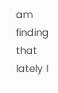am finding that lately I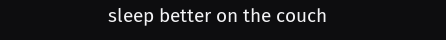sleep better on the couch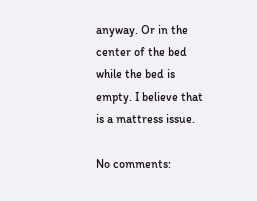anyway. Or in the center of the bed while the bed is empty. I believe that is a mattress issue.

No comments: